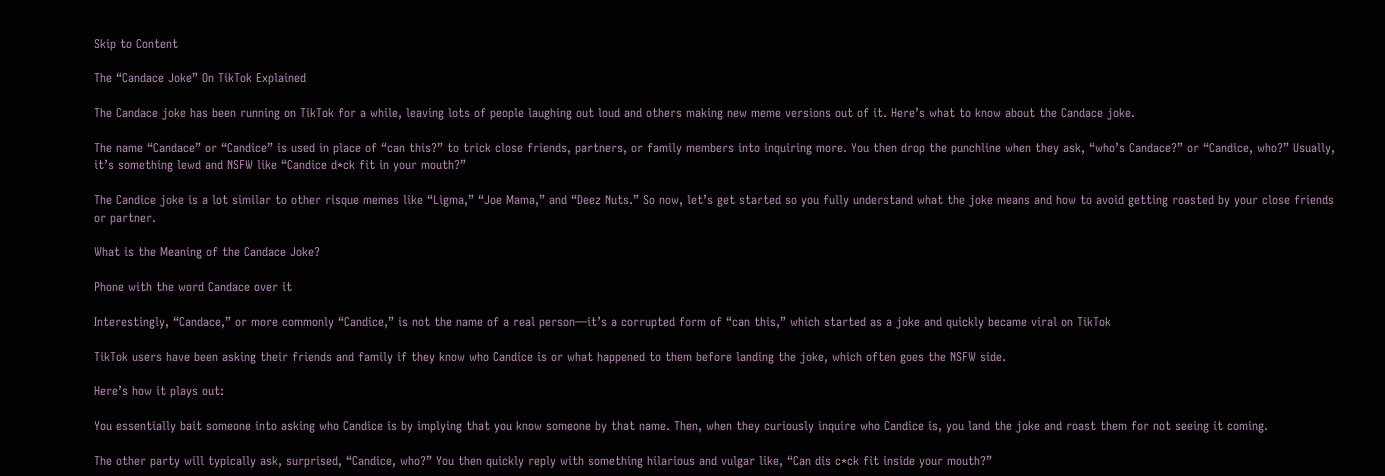Skip to Content

The “Candace Joke” On TikTok Explained

The Candace joke has been running on TikTok for a while, leaving lots of people laughing out loud and others making new meme versions out of it. Here’s what to know about the Candace joke.

The name “Candace” or “Candice” is used in place of “can this?” to trick close friends, partners, or family members into inquiring more. You then drop the punchline when they ask, “who’s Candace?” or “Candice, who?” Usually, it’s something lewd and NSFW like “Candice d*ck fit in your mouth?”

The Candice joke is a lot similar to other risque memes like “Ligma,” “Joe Mama,” and “Deez Nuts.” So now, let’s get started so you fully understand what the joke means and how to avoid getting roasted by your close friends or partner.

What is the Meaning of the Candace Joke?

Phone with the word Candace over it

Interestingly, “Candace,” or more commonly “Candice,” is not the name of a real person—it’s a corrupted form of “can this,” which started as a joke and quickly became viral on TikTok

TikTok users have been asking their friends and family if they know who Candice is or what happened to them before landing the joke, which often goes the NSFW side.

Here’s how it plays out:

You essentially bait someone into asking who Candice is by implying that you know someone by that name. Then, when they curiously inquire who Candice is, you land the joke and roast them for not seeing it coming.

The other party will typically ask, surprised, “Candice, who?” You then quickly reply with something hilarious and vulgar like, “Can dis c*ck fit inside your mouth?”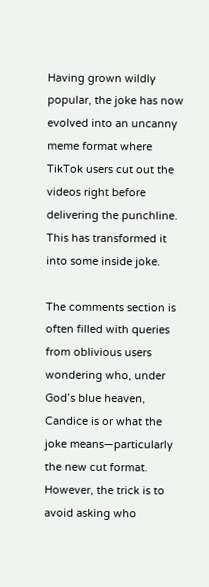Having grown wildly popular, the joke has now evolved into an uncanny meme format where TikTok users cut out the videos right before delivering the punchline. This has transformed it into some inside joke.

The comments section is often filled with queries from oblivious users wondering who, under God’s blue heaven, Candice is or what the joke means—particularly the new cut format. However, the trick is to avoid asking who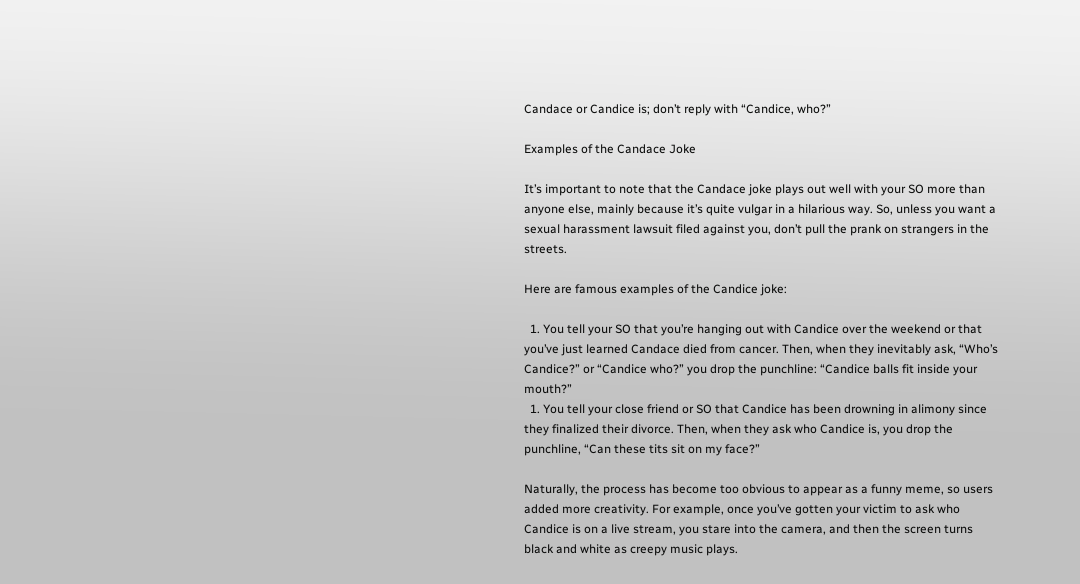Candace or Candice is; don’t reply with “Candice, who?”

Examples of the Candace Joke

It’s important to note that the Candace joke plays out well with your SO more than anyone else, mainly because it’s quite vulgar in a hilarious way. So, unless you want a sexual harassment lawsuit filed against you, don’t pull the prank on strangers in the streets.

Here are famous examples of the Candice joke:

  1. You tell your SO that you’re hanging out with Candice over the weekend or that you’ve just learned Candace died from cancer. Then, when they inevitably ask, “Who’s Candice?” or “Candice who?” you drop the punchline: “Candice balls fit inside your mouth?”
  1. You tell your close friend or SO that Candice has been drowning in alimony since they finalized their divorce. Then, when they ask who Candice is, you drop the punchline, “Can these tits sit on my face?”

Naturally, the process has become too obvious to appear as a funny meme, so users added more creativity. For example, once you’ve gotten your victim to ask who Candice is on a live stream, you stare into the camera, and then the screen turns black and white as creepy music plays.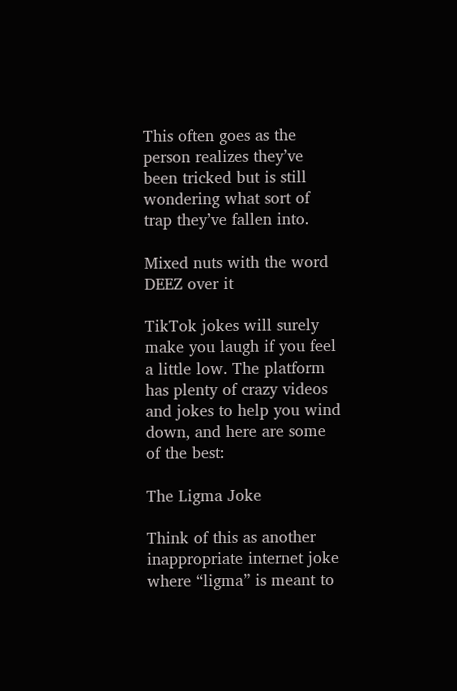This often goes as the person realizes they’ve been tricked but is still wondering what sort of trap they’ve fallen into.

Mixed nuts with the word DEEZ over it

TikTok jokes will surely make you laugh if you feel a little low. The platform has plenty of crazy videos and jokes to help you wind down, and here are some of the best:

The Ligma Joke

Think of this as another inappropriate internet joke where “ligma” is meant to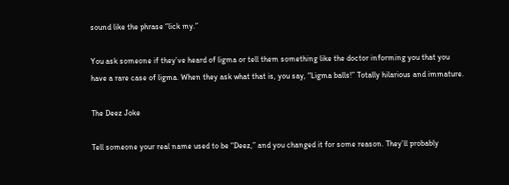sound like the phrase “lick my.”

You ask someone if they’ve heard of ligma or tell them something like the doctor informing you that you have a rare case of ligma. When they ask what that is, you say, “Ligma balls!” Totally hilarious and immature.

The Deez Joke

Tell someone your real name used to be “Deez,” and you changed it for some reason. They’ll probably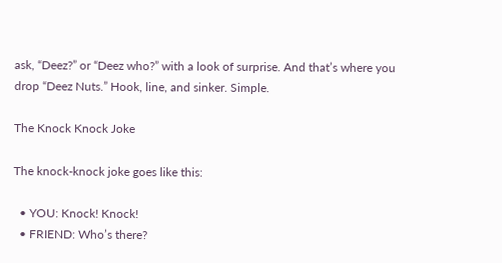ask, “Deez?” or “Deez who?” with a look of surprise. And that’s where you drop “Deez Nuts.” Hook, line, and sinker. Simple.

The Knock Knock Joke

The knock-knock joke goes like this:

  • YOU: Knock! Knock!
  • FRIEND: Who’s there?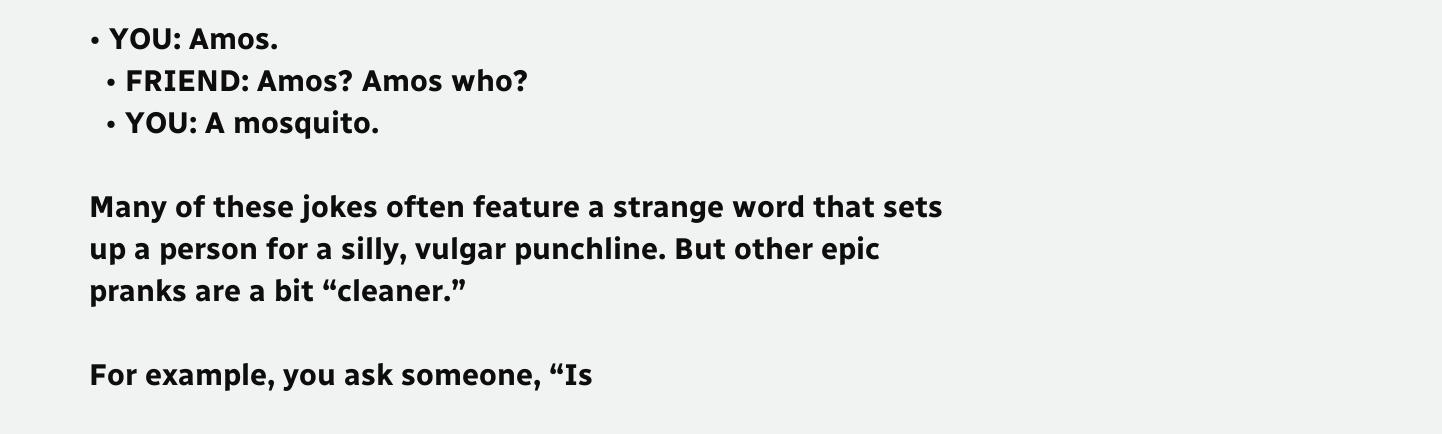• YOU: Amos.
  • FRIEND: Amos? Amos who?
  • YOU: A mosquito.

Many of these jokes often feature a strange word that sets up a person for a silly, vulgar punchline. But other epic pranks are a bit “cleaner.”

For example, you ask someone, “Is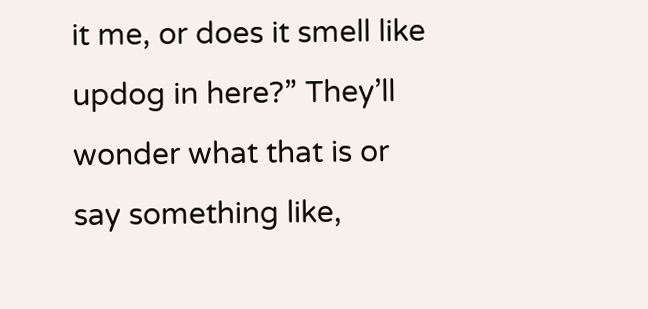it me, or does it smell like updog in here?” They’ll wonder what that is or say something like,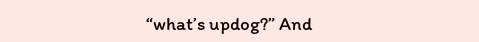“what’s updog?” And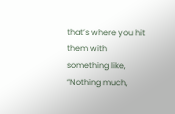that’s where you hit them with something like, “Nothing much,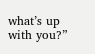what’s up with you?”